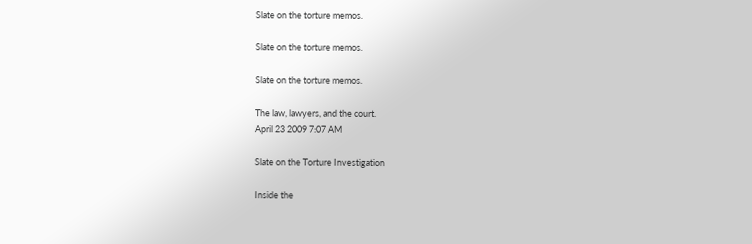Slate on the torture memos.

Slate on the torture memos.

Slate on the torture memos.

The law, lawyers, and the court.
April 23 2009 7:07 AM

Slate on the Torture Investigation

Inside the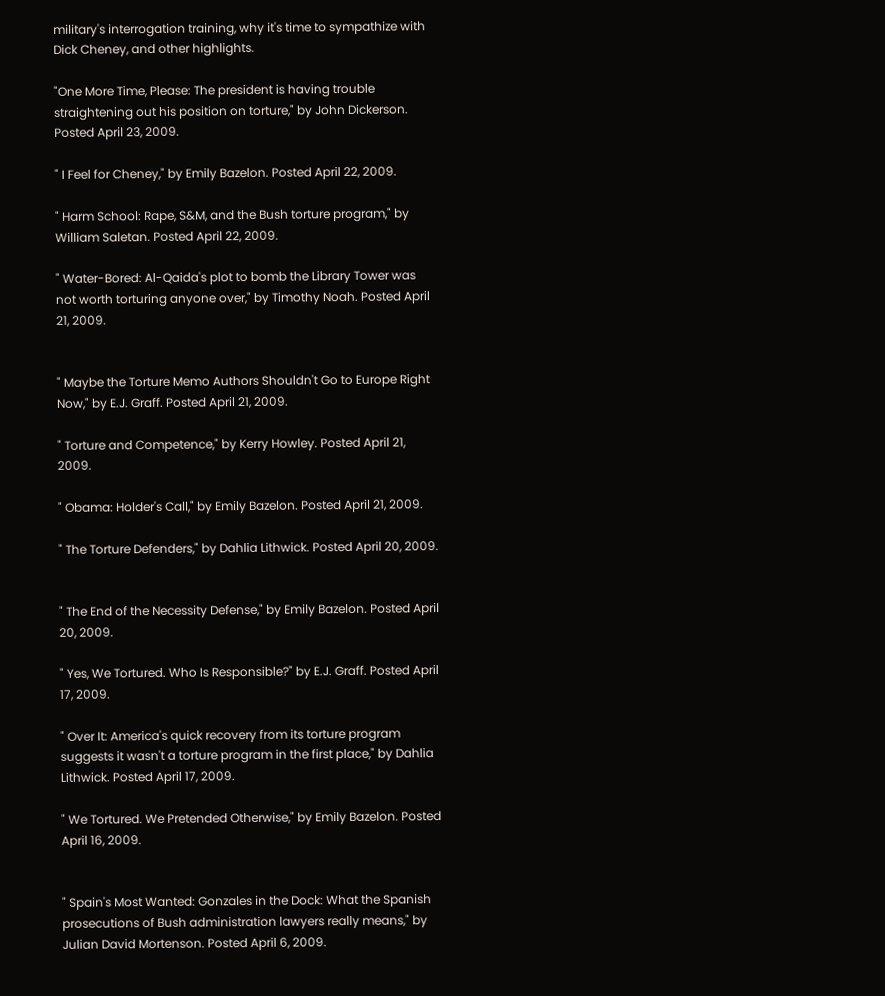military's interrogation training, why it's time to sympathize with Dick Cheney, and other highlights.

"One More Time, Please: The president is having trouble straightening out his position on torture," by John Dickerson. Posted April 23, 2009.

" I Feel for Cheney," by Emily Bazelon. Posted April 22, 2009.

" Harm School: Rape, S&M, and the Bush torture program," by William Saletan. Posted April 22, 2009.

" Water-Bored: Al-Qaida's plot to bomb the Library Tower was not worth torturing anyone over," by Timothy Noah. Posted April 21, 2009.


" Maybe the Torture Memo Authors Shouldn't Go to Europe Right Now," by E.J. Graff. Posted April 21, 2009.

" Torture and Competence," by Kerry Howley. Posted April 21, 2009.

" Obama: Holder's Call," by Emily Bazelon. Posted April 21, 2009.

" The Torture Defenders," by Dahlia Lithwick. Posted April 20, 2009.


" The End of the Necessity Defense," by Emily Bazelon. Posted April 20, 2009.

" Yes, We Tortured. Who Is Responsible?" by E.J. Graff. Posted April 17, 2009.

" Over It: America's quick recovery from its torture program suggests it wasn't a torture program in the first place," by Dahlia Lithwick. Posted April 17, 2009.

" We Tortured. We Pretended Otherwise," by Emily Bazelon. Posted April 16, 2009.


" Spain's Most Wanted: Gonzales in the Dock: What the Spanish prosecutions of Bush administration lawyers really means," by Julian David Mortenson. Posted April 6, 2009.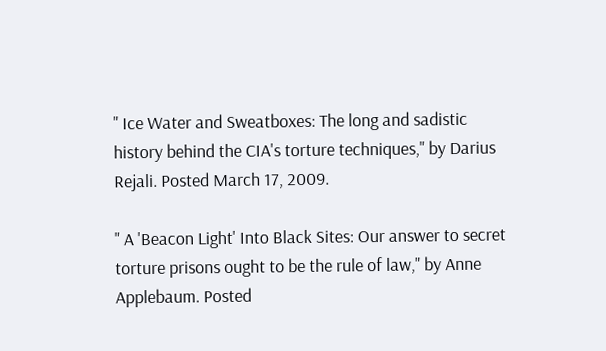" Ice Water and Sweatboxes: The long and sadistic history behind the CIA's torture techniques," by Darius Rejali. Posted March 17, 2009.

" A 'Beacon Light' Into Black Sites: Our answer to secret torture prisons ought to be the rule of law," by Anne Applebaum. Posted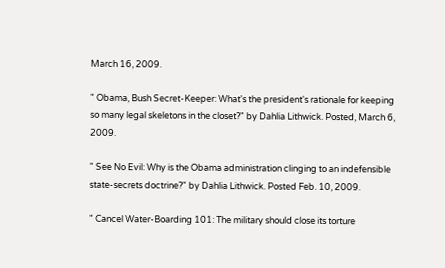March 16, 2009.

" Obama, Bush Secret-Keeper: What's the president's rationale for keeping so many legal skeletons in the closet?" by Dahlia Lithwick. Posted, March 6, 2009.

" See No Evil: Why is the Obama administration clinging to an indefensible state-secrets doctrine?" by Dahlia Lithwick. Posted Feb. 10, 2009.

" Cancel Water-Boarding 101: The military should close its torture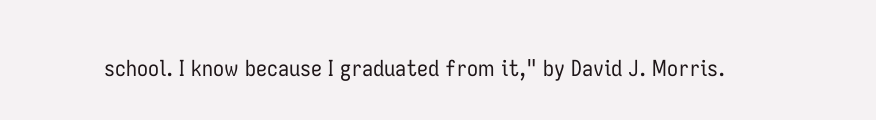school. I know because I graduated from it," by David J. Morris.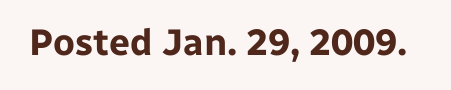Posted Jan. 29, 2009.